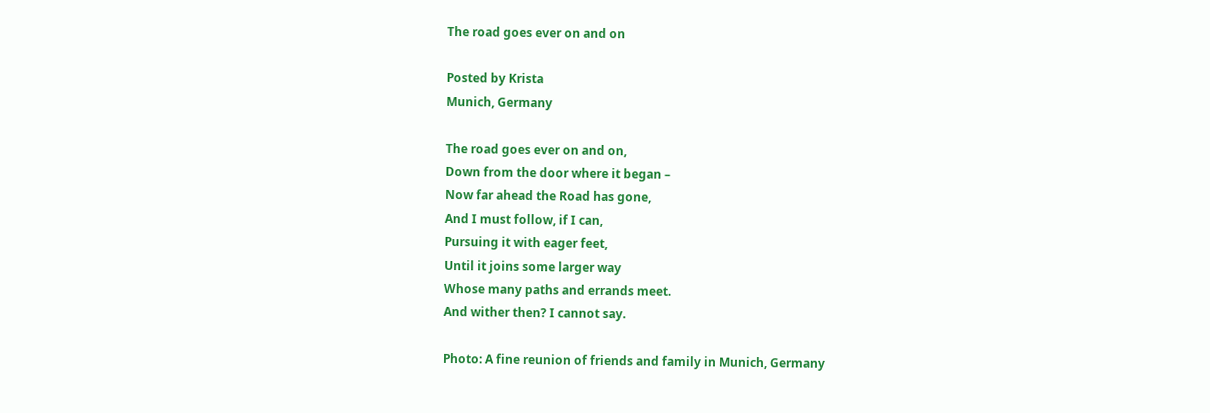The road goes ever on and on

Posted by Krista
Munich, Germany

The road goes ever on and on,
Down from the door where it began –
Now far ahead the Road has gone,
And I must follow, if I can,
Pursuing it with eager feet,
Until it joins some larger way
Whose many paths and errands meet.
And wither then? I cannot say.

Photo: A fine reunion of friends and family in Munich, Germany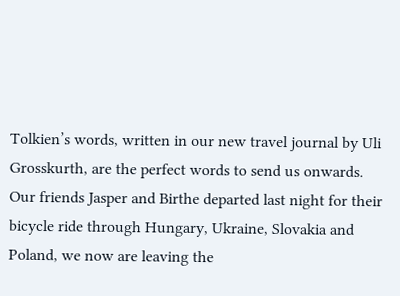Tolkien’s words, written in our new travel journal by Uli Grosskurth, are the perfect words to send us onwards. Our friends Jasper and Birthe departed last night for their bicycle ride through Hungary, Ukraine, Slovakia and Poland, we now are leaving the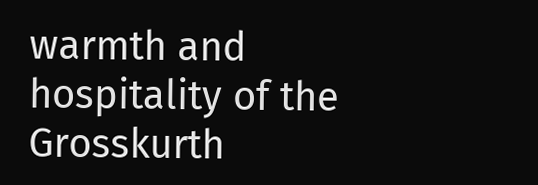warmth and hospitality of the Grosskurth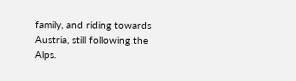family, and riding towards Austria, still following the Alps.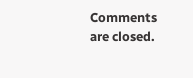Comments are closed.